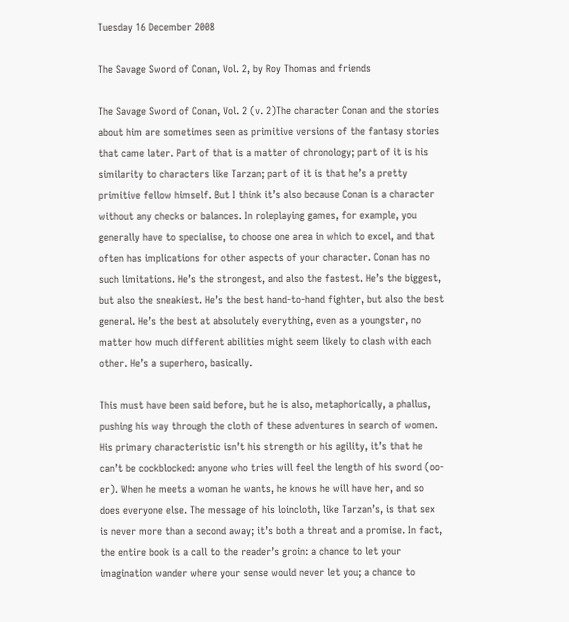Tuesday 16 December 2008

The Savage Sword of Conan, Vol. 2, by Roy Thomas and friends

The Savage Sword of Conan, Vol. 2 (v. 2)The character Conan and the stories about him are sometimes seen as primitive versions of the fantasy stories that came later. Part of that is a matter of chronology; part of it is his similarity to characters like Tarzan; part of it is that he’s a pretty primitive fellow himself. But I think it’s also because Conan is a character without any checks or balances. In roleplaying games, for example, you generally have to specialise, to choose one area in which to excel, and that often has implications for other aspects of your character. Conan has no such limitations. He’s the strongest, and also the fastest. He’s the biggest, but also the sneakiest. He’s the best hand-to-hand fighter, but also the best general. He’s the best at absolutely everything, even as a youngster, no matter how much different abilities might seem likely to clash with each other. He’s a superhero, basically.

This must have been said before, but he is also, metaphorically, a phallus, pushing his way through the cloth of these adventures in search of women. His primary characteristic isn’t his strength or his agility, it’s that he can’t be cockblocked: anyone who tries will feel the length of his sword (oo-er). When he meets a woman he wants, he knows he will have her, and so does everyone else. The message of his loincloth, like Tarzan’s, is that sex is never more than a second away; it’s both a threat and a promise. In fact, the entire book is a call to the reader’s groin: a chance to let your imagination wander where your sense would never let you; a chance to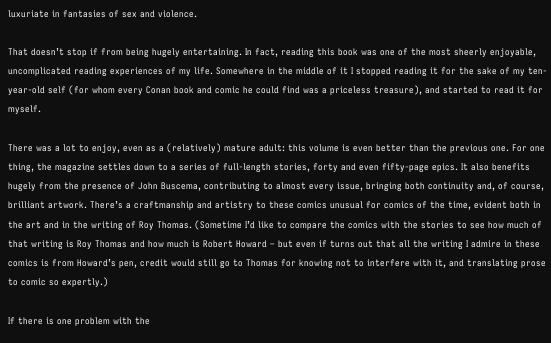luxuriate in fantasies of sex and violence.

That doesn’t stop if from being hugely entertaining. In fact, reading this book was one of the most sheerly enjoyable, uncomplicated reading experiences of my life. Somewhere in the middle of it I stopped reading it for the sake of my ten-year-old self (for whom every Conan book and comic he could find was a priceless treasure), and started to read it for myself.

There was a lot to enjoy, even as a (relatively) mature adult: this volume is even better than the previous one. For one thing, the magazine settles down to a series of full-length stories, forty and even fifty-page epics. It also benefits hugely from the presence of John Buscema, contributing to almost every issue, bringing both continuity and, of course, brilliant artwork. There’s a craftmanship and artistry to these comics unusual for comics of the time, evident both in the art and in the writing of Roy Thomas. (Sometime I’d like to compare the comics with the stories to see how much of that writing is Roy Thomas and how much is Robert Howard – but even if turns out that all the writing I admire in these comics is from Howard’s pen, credit would still go to Thomas for knowing not to interfere with it, and translating prose to comic so expertly.)

If there is one problem with the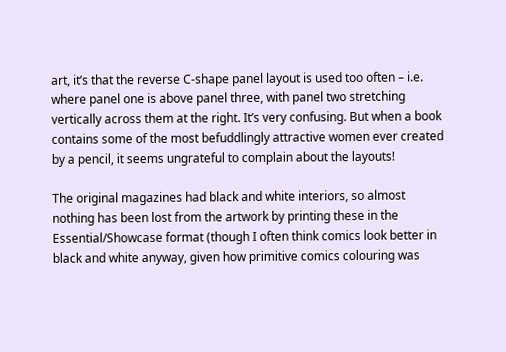art, it’s that the reverse C-shape panel layout is used too often – i.e. where panel one is above panel three, with panel two stretching vertically across them at the right. It’s very confusing. But when a book contains some of the most befuddlingly attractive women ever created by a pencil, it seems ungrateful to complain about the layouts!

The original magazines had black and white interiors, so almost nothing has been lost from the artwork by printing these in the Essential/Showcase format (though I often think comics look better in black and white anyway, given how primitive comics colouring was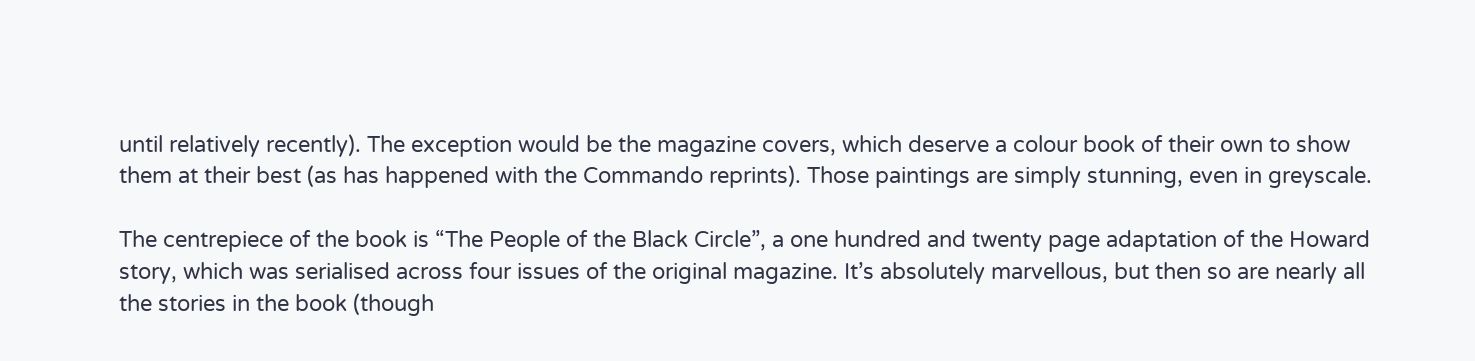until relatively recently). The exception would be the magazine covers, which deserve a colour book of their own to show them at their best (as has happened with the Commando reprints). Those paintings are simply stunning, even in greyscale.

The centrepiece of the book is “The People of the Black Circle”, a one hundred and twenty page adaptation of the Howard story, which was serialised across four issues of the original magazine. It’s absolutely marvellous, but then so are nearly all the stories in the book (though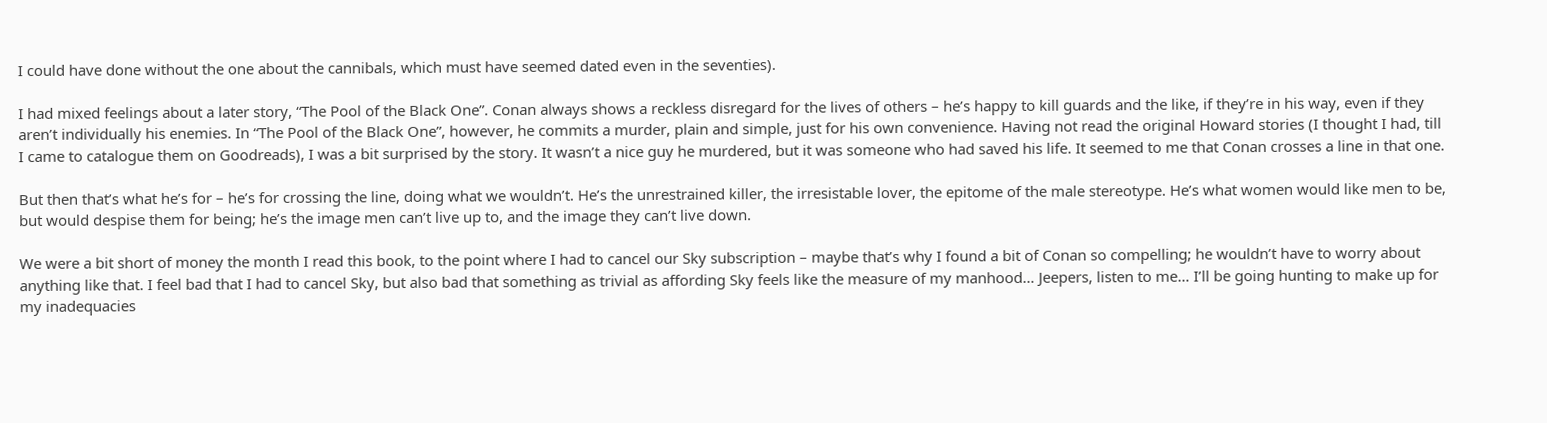I could have done without the one about the cannibals, which must have seemed dated even in the seventies).

I had mixed feelings about a later story, “The Pool of the Black One”. Conan always shows a reckless disregard for the lives of others – he’s happy to kill guards and the like, if they’re in his way, even if they aren’t individually his enemies. In “The Pool of the Black One”, however, he commits a murder, plain and simple, just for his own convenience. Having not read the original Howard stories (I thought I had, till I came to catalogue them on Goodreads), I was a bit surprised by the story. It wasn’t a nice guy he murdered, but it was someone who had saved his life. It seemed to me that Conan crosses a line in that one.

But then that’s what he’s for – he’s for crossing the line, doing what we wouldn’t. He’s the unrestrained killer, the irresistable lover, the epitome of the male stereotype. He’s what women would like men to be, but would despise them for being; he’s the image men can’t live up to, and the image they can’t live down.

We were a bit short of money the month I read this book, to the point where I had to cancel our Sky subscription – maybe that’s why I found a bit of Conan so compelling; he wouldn’t have to worry about anything like that. I feel bad that I had to cancel Sky, but also bad that something as trivial as affording Sky feels like the measure of my manhood… Jeepers, listen to me… I’ll be going hunting to make up for my inadequacies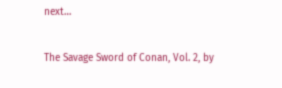next…

The Savage Sword of Conan, Vol. 2, by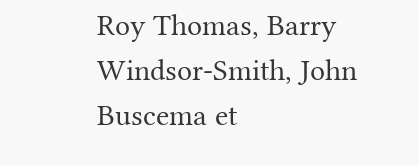Roy Thomas, Barry Windsor-Smith, John Buscema et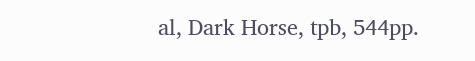al, Dark Horse, tpb, 544pp.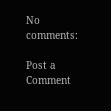No comments:

Post a Comment